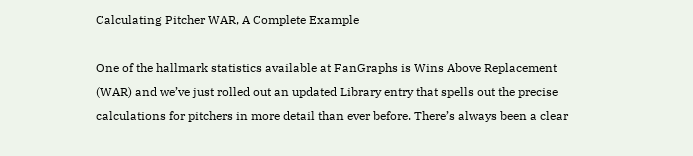Calculating Pitcher WAR, A Complete Example

One of the hallmark statistics available at FanGraphs is Wins Above Replacement (WAR) and we’ve just rolled out an updated Library entry that spells out the precise calculations for pitchers in more detail than ever before. There’s always been a clear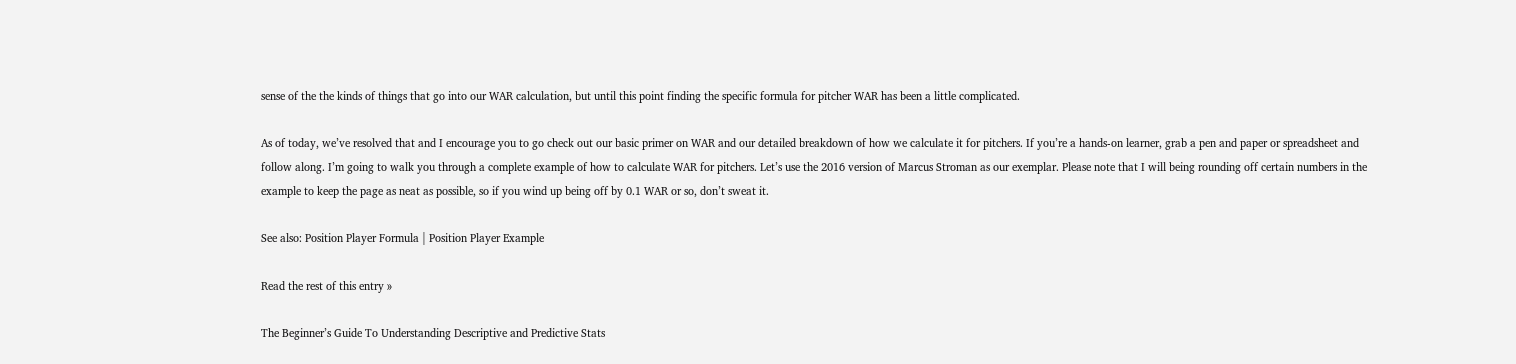sense of the the kinds of things that go into our WAR calculation, but until this point finding the specific formula for pitcher WAR has been a little complicated.

As of today, we’ve resolved that and I encourage you to go check out our basic primer on WAR and our detailed breakdown of how we calculate it for pitchers. If you’re a hands-on learner, grab a pen and paper or spreadsheet and follow along. I’m going to walk you through a complete example of how to calculate WAR for pitchers. Let’s use the 2016 version of Marcus Stroman as our exemplar. Please note that I will being rounding off certain numbers in the example to keep the page as neat as possible, so if you wind up being off by 0.1 WAR or so, don’t sweat it.

See also: Position Player Formula | Position Player Example

Read the rest of this entry »

The Beginner’s Guide To Understanding Descriptive and Predictive Stats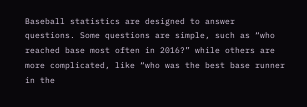Baseball statistics are designed to answer questions. Some questions are simple, such as “who reached base most often in 2016?” while others are more complicated, like “who was the best base runner in the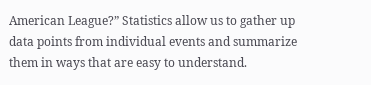American League?” Statistics allow us to gather up data points from individual events and summarize them in ways that are easy to understand.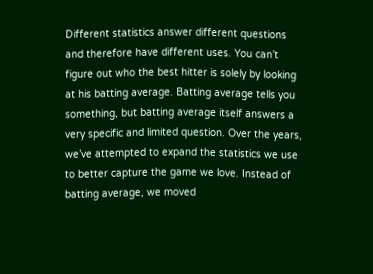Different statistics answer different questions and therefore have different uses. You can’t figure out who the best hitter is solely by looking at his batting average. Batting average tells you something, but batting average itself answers a very specific and limited question. Over the years, we’ve attempted to expand the statistics we use to better capture the game we love. Instead of batting average, we moved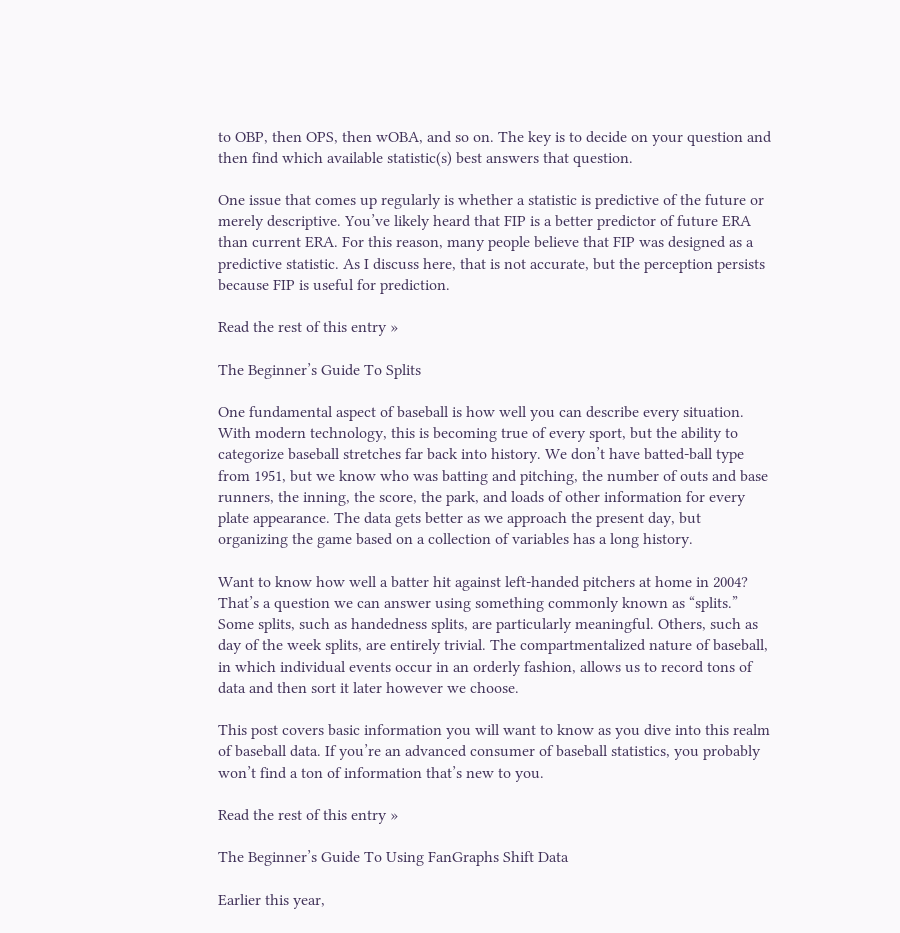to OBP, then OPS, then wOBA, and so on. The key is to decide on your question and then find which available statistic(s) best answers that question.

One issue that comes up regularly is whether a statistic is predictive of the future or merely descriptive. You’ve likely heard that FIP is a better predictor of future ERA than current ERA. For this reason, many people believe that FIP was designed as a predictive statistic. As I discuss here, that is not accurate, but the perception persists because FIP is useful for prediction.

Read the rest of this entry »

The Beginner’s Guide To Splits

One fundamental aspect of baseball is how well you can describe every situation. With modern technology, this is becoming true of every sport, but the ability to categorize baseball stretches far back into history. We don’t have batted-ball type from 1951, but we know who was batting and pitching, the number of outs and base runners, the inning, the score, the park, and loads of other information for every plate appearance. The data gets better as we approach the present day, but organizing the game based on a collection of variables has a long history.

Want to know how well a batter hit against left-handed pitchers at home in 2004? That’s a question we can answer using something commonly known as “splits.” Some splits, such as handedness splits, are particularly meaningful. Others, such as day of the week splits, are entirely trivial. The compartmentalized nature of baseball, in which individual events occur in an orderly fashion, allows us to record tons of data and then sort it later however we choose.

This post covers basic information you will want to know as you dive into this realm of baseball data. If you’re an advanced consumer of baseball statistics, you probably won’t find a ton of information that’s new to you.

Read the rest of this entry »

The Beginner’s Guide To Using FanGraphs Shift Data

Earlier this year,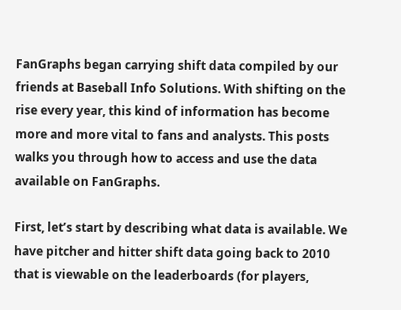FanGraphs began carrying shift data compiled by our friends at Baseball Info Solutions. With shifting on the rise every year, this kind of information has become more and more vital to fans and analysts. This posts walks you through how to access and use the data available on FanGraphs.

First, let’s start by describing what data is available. We have pitcher and hitter shift data going back to 2010 that is viewable on the leaderboards (for players,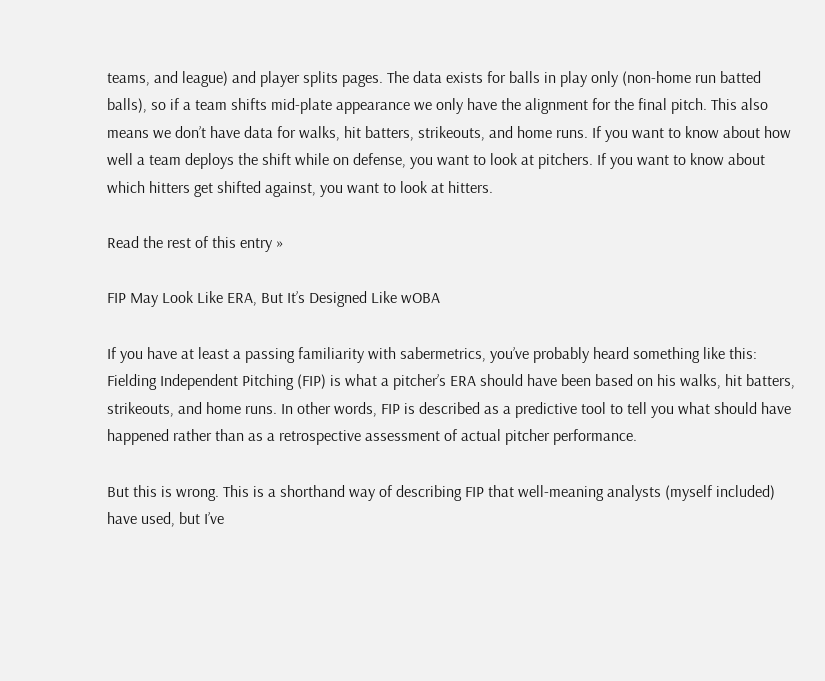teams, and league) and player splits pages. The data exists for balls in play only (non-home run batted balls), so if a team shifts mid-plate appearance we only have the alignment for the final pitch. This also means we don’t have data for walks, hit batters, strikeouts, and home runs. If you want to know about how well a team deploys the shift while on defense, you want to look at pitchers. If you want to know about which hitters get shifted against, you want to look at hitters.

Read the rest of this entry »

FIP May Look Like ERA, But It’s Designed Like wOBA

If you have at least a passing familiarity with sabermetrics, you’ve probably heard something like this: Fielding Independent Pitching (FIP) is what a pitcher’s ERA should have been based on his walks, hit batters, strikeouts, and home runs. In other words, FIP is described as a predictive tool to tell you what should have happened rather than as a retrospective assessment of actual pitcher performance.

But this is wrong. This is a shorthand way of describing FIP that well-meaning analysts (myself included) have used, but I’ve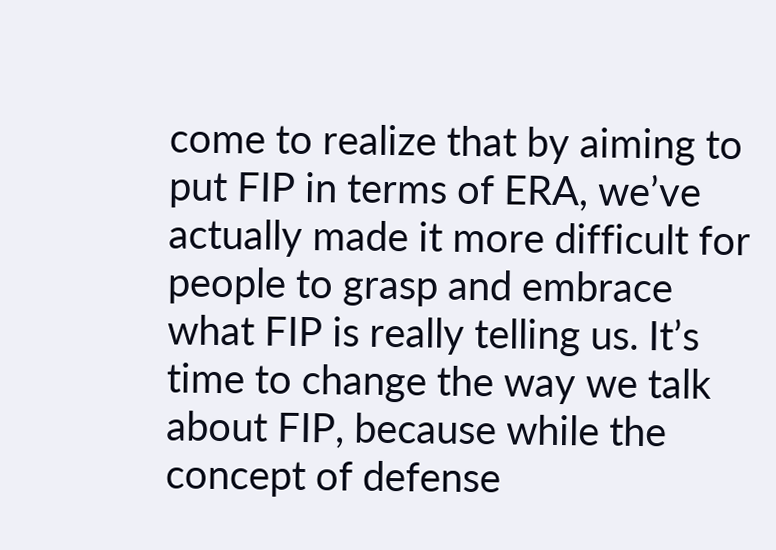come to realize that by aiming to put FIP in terms of ERA, we’ve actually made it more difficult for people to grasp and embrace what FIP is really telling us. It’s time to change the way we talk about FIP, because while the concept of defense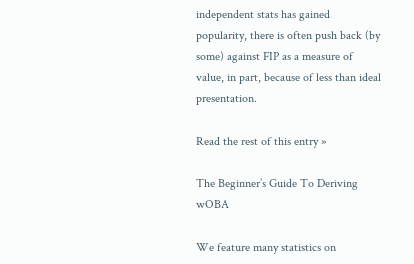independent stats has gained popularity, there is often push back (by some) against FIP as a measure of value, in part, because of less than ideal presentation.

Read the rest of this entry »

The Beginner’s Guide To Deriving wOBA

We feature many statistics on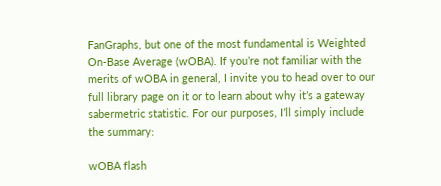FanGraphs, but one of the most fundamental is Weighted On-Base Average (wOBA). If you’re not familiar with the merits of wOBA in general, I invite you to head over to our full library page on it or to learn about why it’s a gateway sabermetric statistic. For our purposes, I’ll simply include the summary:

wOBA flash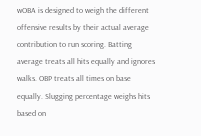wOBA is designed to weigh the different offensive results by their actual average contribution to run scoring. Batting average treats all hits equally and ignores walks. OBP treats all times on base equally. Slugging percentage weighs hits based on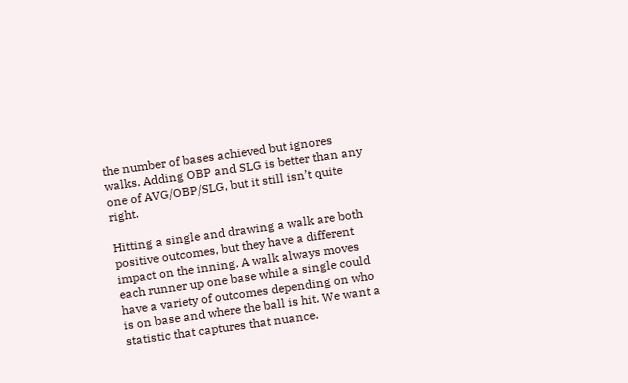the number of bases achieved but ignores walks. Adding OBP and SLG is better than any one of AVG/OBP/SLG, but it still isn’t quite right.

Hitting a single and drawing a walk are both positive outcomes, but they have a different impact on the inning. A walk always moves each runner up one base while a single could have a variety of outcomes depending on who is on base and where the ball is hit. We want a statistic that captures that nuance.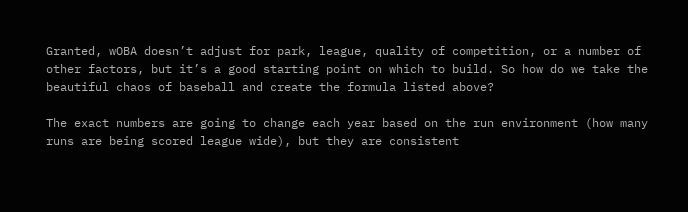Granted, wOBA doesn’t adjust for park, league, quality of competition, or a number of other factors, but it’s a good starting point on which to build. So how do we take the beautiful chaos of baseball and create the formula listed above?

The exact numbers are going to change each year based on the run environment (how many runs are being scored league wide), but they are consistent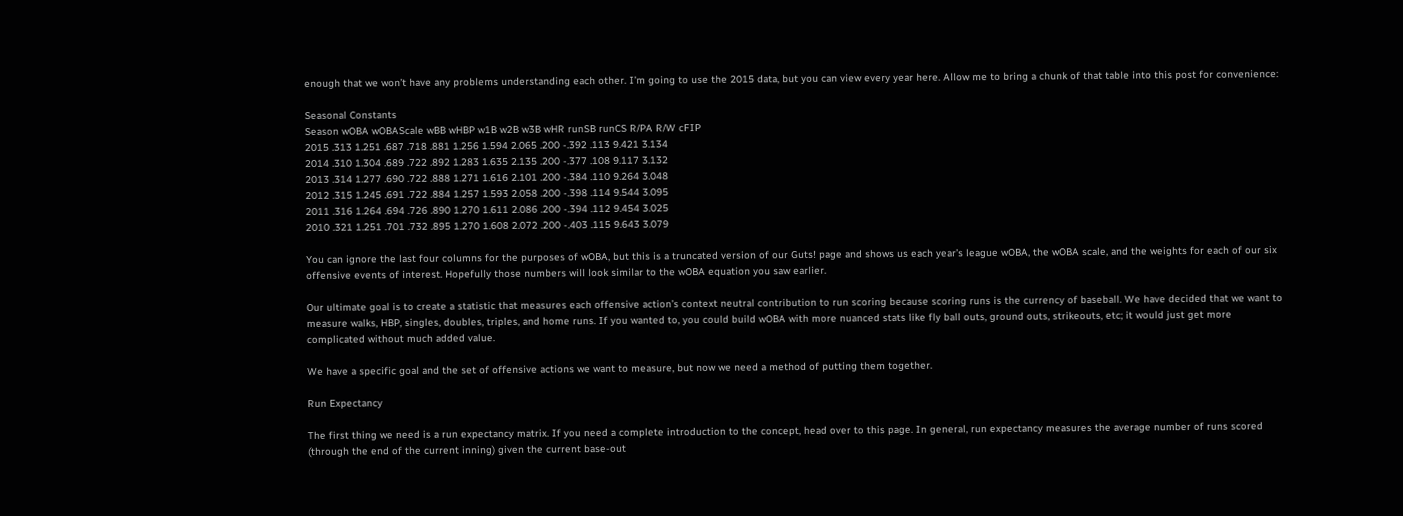enough that we won’t have any problems understanding each other. I’m going to use the 2015 data, but you can view every year here. Allow me to bring a chunk of that table into this post for convenience:

Seasonal Constants
Season wOBA wOBAScale wBB wHBP w1B w2B w3B wHR runSB runCS R/PA R/W cFIP
2015 .313 1.251 .687 .718 .881 1.256 1.594 2.065 .200 -.392 .113 9.421 3.134
2014 .310 1.304 .689 .722 .892 1.283 1.635 2.135 .200 -.377 .108 9.117 3.132
2013 .314 1.277 .690 .722 .888 1.271 1.616 2.101 .200 -.384 .110 9.264 3.048
2012 .315 1.245 .691 .722 .884 1.257 1.593 2.058 .200 -.398 .114 9.544 3.095
2011 .316 1.264 .694 .726 .890 1.270 1.611 2.086 .200 -.394 .112 9.454 3.025
2010 .321 1.251 .701 .732 .895 1.270 1.608 2.072 .200 -.403 .115 9.643 3.079

You can ignore the last four columns for the purposes of wOBA, but this is a truncated version of our Guts! page and shows us each year’s league wOBA, the wOBA scale, and the weights for each of our six offensive events of interest. Hopefully those numbers will look similar to the wOBA equation you saw earlier.

Our ultimate goal is to create a statistic that measures each offensive action’s context neutral contribution to run scoring because scoring runs is the currency of baseball. We have decided that we want to measure walks, HBP, singles, doubles, triples, and home runs. If you wanted to, you could build wOBA with more nuanced stats like fly ball outs, ground outs, strikeouts, etc; it would just get more complicated without much added value.

We have a specific goal and the set of offensive actions we want to measure, but now we need a method of putting them together.

Run Expectancy

The first thing we need is a run expectancy matrix. If you need a complete introduction to the concept, head over to this page. In general, run expectancy measures the average number of runs scored (through the end of the current inning) given the current base-out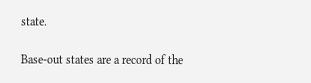state.

Base-out states are a record of the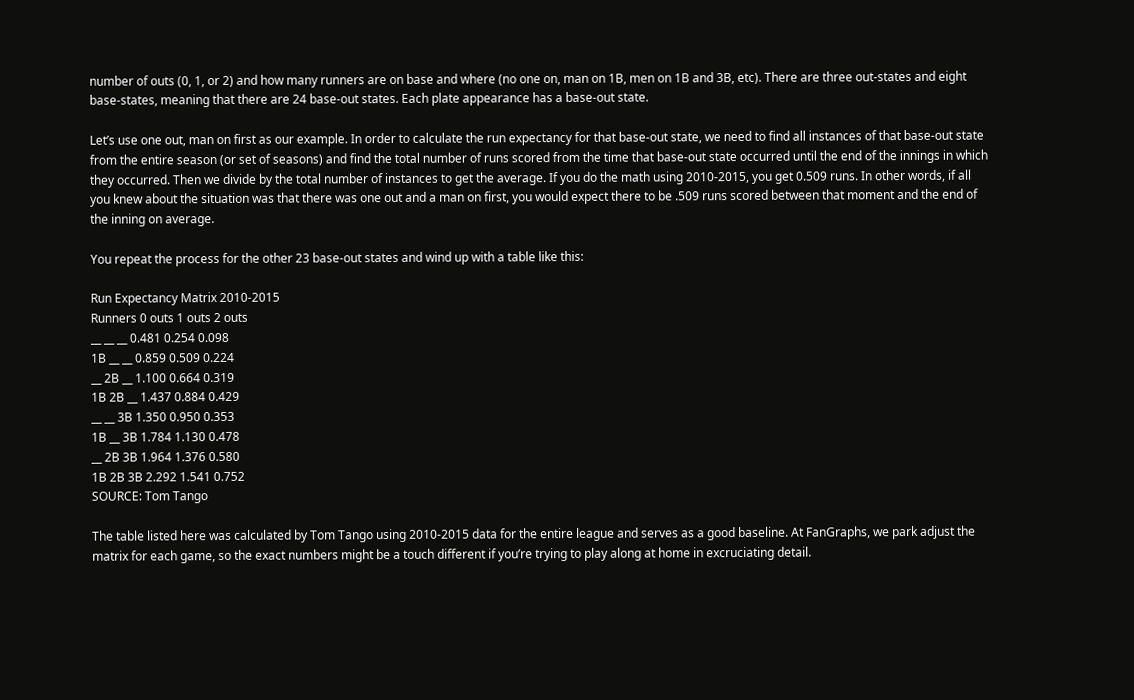number of outs (0, 1, or 2) and how many runners are on base and where (no one on, man on 1B, men on 1B and 3B, etc). There are three out-states and eight base-states, meaning that there are 24 base-out states. Each plate appearance has a base-out state.

Let’s use one out, man on first as our example. In order to calculate the run expectancy for that base-out state, we need to find all instances of that base-out state from the entire season (or set of seasons) and find the total number of runs scored from the time that base-out state occurred until the end of the innings in which they occurred. Then we divide by the total number of instances to get the average. If you do the math using 2010-2015, you get 0.509 runs. In other words, if all you knew about the situation was that there was one out and a man on first, you would expect there to be .509 runs scored between that moment and the end of the inning on average.

You repeat the process for the other 23 base-out states and wind up with a table like this:

Run Expectancy Matrix 2010-2015
Runners 0 outs 1 outs 2 outs
__ __ __ 0.481 0.254 0.098
1B __ __ 0.859 0.509 0.224
__ 2B __ 1.100 0.664 0.319
1B 2B __ 1.437 0.884 0.429
__ __ 3B 1.350 0.950 0.353
1B __ 3B 1.784 1.130 0.478
__ 2B 3B 1.964 1.376 0.580
1B 2B 3B 2.292 1.541 0.752
SOURCE: Tom Tango

The table listed here was calculated by Tom Tango using 2010-2015 data for the entire league and serves as a good baseline. At FanGraphs, we park adjust the matrix for each game, so the exact numbers might be a touch different if you’re trying to play along at home in excruciating detail.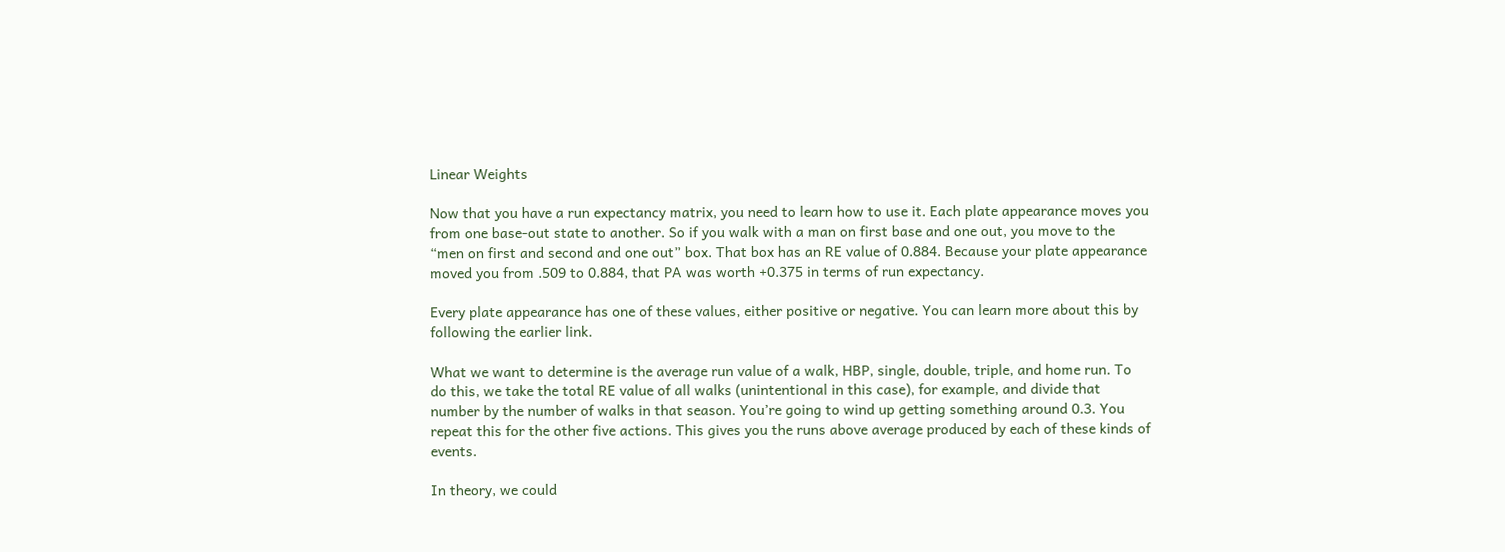Linear Weights

Now that you have a run expectancy matrix, you need to learn how to use it. Each plate appearance moves you from one base-out state to another. So if you walk with a man on first base and one out, you move to the “men on first and second and one out” box. That box has an RE value of 0.884. Because your plate appearance moved you from .509 to 0.884, that PA was worth +0.375 in terms of run expectancy.

Every plate appearance has one of these values, either positive or negative. You can learn more about this by following the earlier link.

What we want to determine is the average run value of a walk, HBP, single, double, triple, and home run. To do this, we take the total RE value of all walks (unintentional in this case), for example, and divide that number by the number of walks in that season. You’re going to wind up getting something around 0.3. You repeat this for the other five actions. This gives you the runs above average produced by each of these kinds of events.

In theory, we could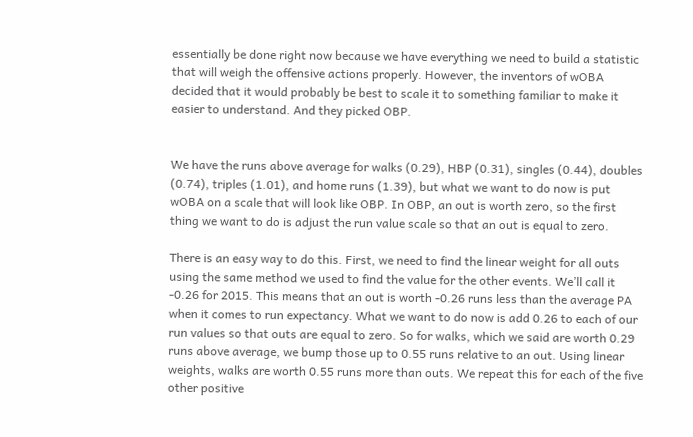essentially be done right now because we have everything we need to build a statistic that will weigh the offensive actions properly. However, the inventors of wOBA decided that it would probably be best to scale it to something familiar to make it easier to understand. And they picked OBP.


We have the runs above average for walks (0.29), HBP (0.31), singles (0.44), doubles (0.74), triples (1.01), and home runs (1.39), but what we want to do now is put wOBA on a scale that will look like OBP. In OBP, an out is worth zero, so the first thing we want to do is adjust the run value scale so that an out is equal to zero.

There is an easy way to do this. First, we need to find the linear weight for all outs using the same method we used to find the value for the other events. We’ll call it -0.26 for 2015. This means that an out is worth -0.26 runs less than the average PA when it comes to run expectancy. What we want to do now is add 0.26 to each of our run values so that outs are equal to zero. So for walks, which we said are worth 0.29 runs above average, we bump those up to 0.55 runs relative to an out. Using linear weights, walks are worth 0.55 runs more than outs. We repeat this for each of the five other positive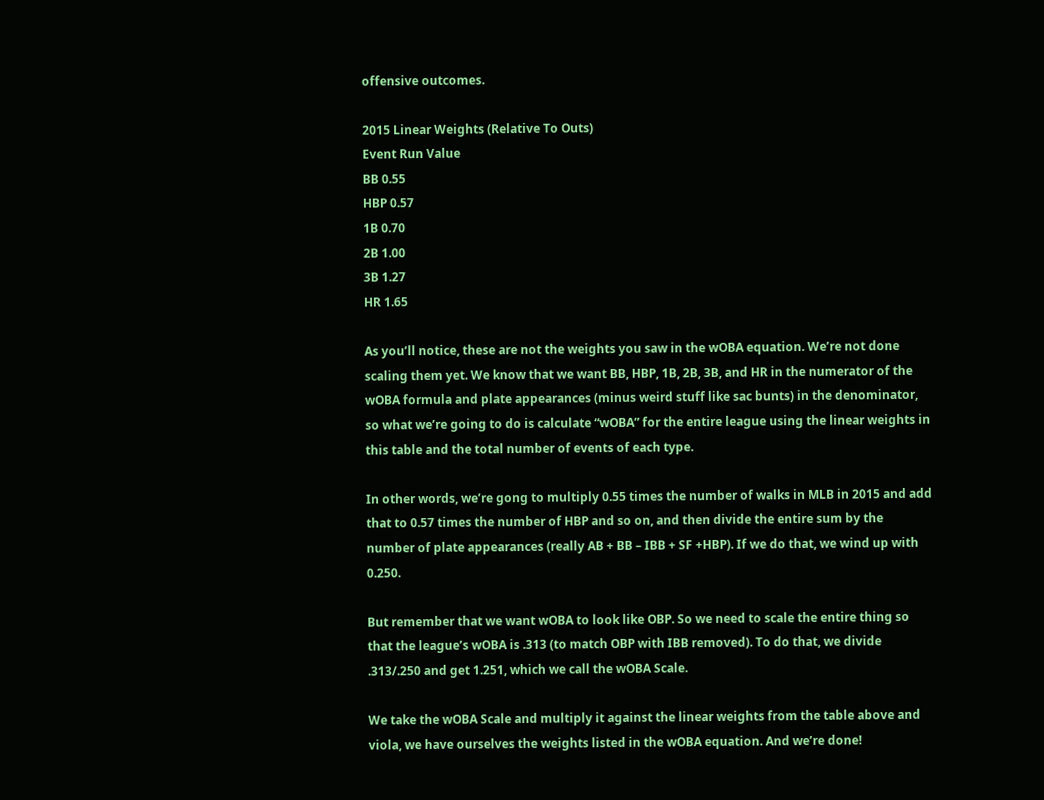offensive outcomes.

2015 Linear Weights (Relative To Outs)
Event Run Value
BB 0.55
HBP 0.57
1B 0.70
2B 1.00
3B 1.27
HR 1.65

As you’ll notice, these are not the weights you saw in the wOBA equation. We’re not done scaling them yet. We know that we want BB, HBP, 1B, 2B, 3B, and HR in the numerator of the wOBA formula and plate appearances (minus weird stuff like sac bunts) in the denominator, so what we’re going to do is calculate “wOBA” for the entire league using the linear weights in this table and the total number of events of each type.

In other words, we’re gong to multiply 0.55 times the number of walks in MLB in 2015 and add that to 0.57 times the number of HBP and so on, and then divide the entire sum by the number of plate appearances (really AB + BB – IBB + SF +HBP). If we do that, we wind up with 0.250.

But remember that we want wOBA to look like OBP. So we need to scale the entire thing so that the league’s wOBA is .313 (to match OBP with IBB removed). To do that, we divide .313/.250 and get 1.251, which we call the wOBA Scale.

We take the wOBA Scale and multiply it against the linear weights from the table above and viola, we have ourselves the weights listed in the wOBA equation. And we’re done!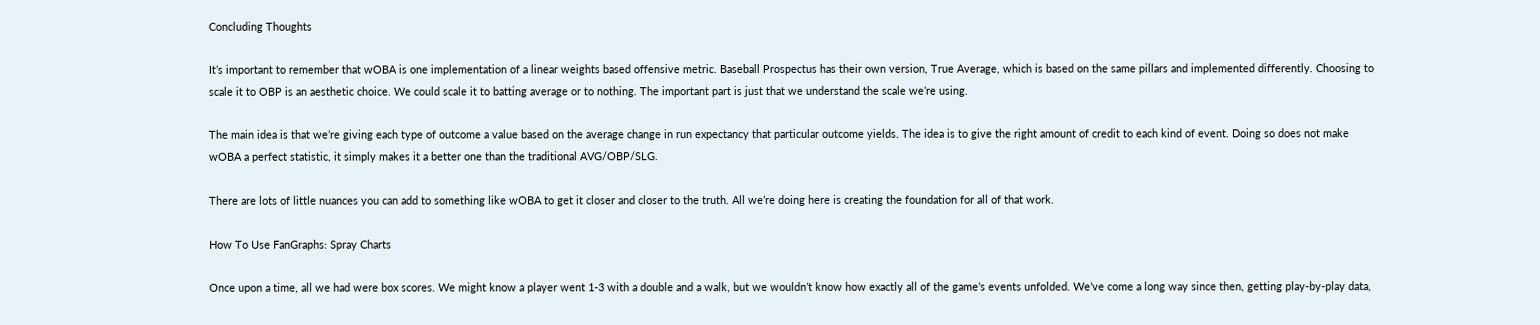Concluding Thoughts

It’s important to remember that wOBA is one implementation of a linear weights based offensive metric. Baseball Prospectus has their own version, True Average, which is based on the same pillars and implemented differently. Choosing to scale it to OBP is an aesthetic choice. We could scale it to batting average or to nothing. The important part is just that we understand the scale we’re using.

The main idea is that we’re giving each type of outcome a value based on the average change in run expectancy that particular outcome yields. The idea is to give the right amount of credit to each kind of event. Doing so does not make wOBA a perfect statistic, it simply makes it a better one than the traditional AVG/OBP/SLG.

There are lots of little nuances you can add to something like wOBA to get it closer and closer to the truth. All we’re doing here is creating the foundation for all of that work.

How To Use FanGraphs: Spray Charts

Once upon a time, all we had were box scores. We might know a player went 1-3 with a double and a walk, but we wouldn’t know how exactly all of the game’s events unfolded. We’ve come a long way since then, getting play-by-play data,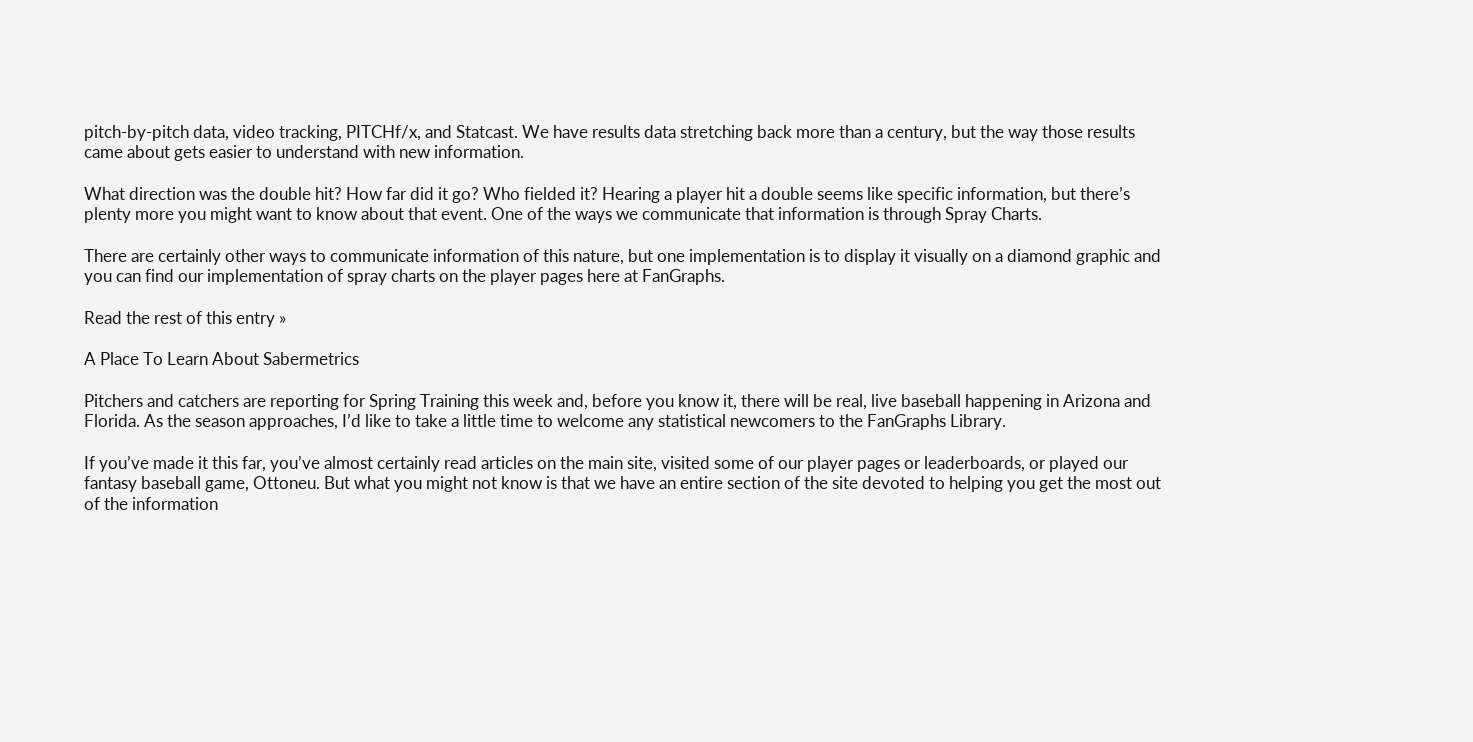pitch-by-pitch data, video tracking, PITCHf/x, and Statcast. We have results data stretching back more than a century, but the way those results came about gets easier to understand with new information.

What direction was the double hit? How far did it go? Who fielded it? Hearing a player hit a double seems like specific information, but there’s plenty more you might want to know about that event. One of the ways we communicate that information is through Spray Charts.

There are certainly other ways to communicate information of this nature, but one implementation is to display it visually on a diamond graphic and you can find our implementation of spray charts on the player pages here at FanGraphs.

Read the rest of this entry »

A Place To Learn About Sabermetrics

Pitchers and catchers are reporting for Spring Training this week and, before you know it, there will be real, live baseball happening in Arizona and Florida. As the season approaches, I’d like to take a little time to welcome any statistical newcomers to the FanGraphs Library.

If you’ve made it this far, you’ve almost certainly read articles on the main site, visited some of our player pages or leaderboards, or played our fantasy baseball game, Ottoneu. But what you might not know is that we have an entire section of the site devoted to helping you get the most out of the information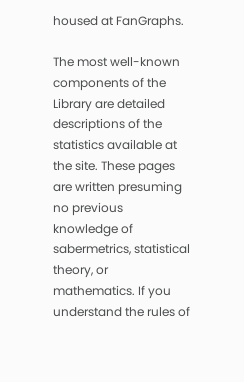housed at FanGraphs.

The most well-known components of the Library are detailed descriptions of the statistics available at the site. These pages are written presuming no previous knowledge of sabermetrics, statistical theory, or mathematics. If you understand the rules of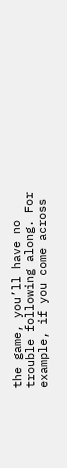the game, you’ll have no trouble following along. For example, if you come across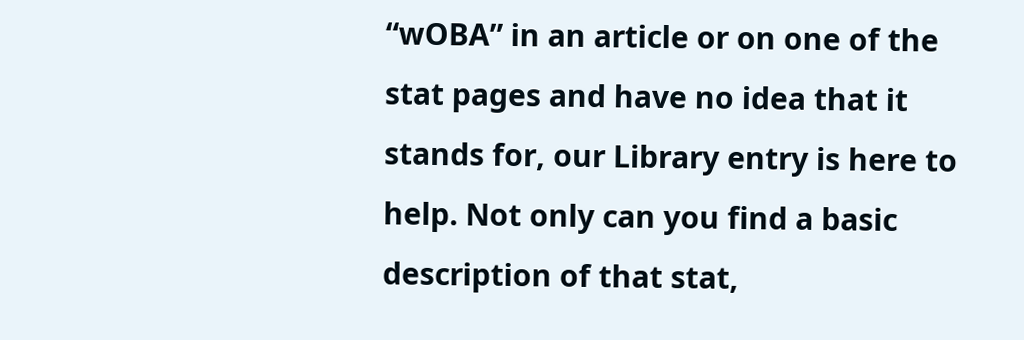“wOBA” in an article or on one of the stat pages and have no idea that it stands for, our Library entry is here to help. Not only can you find a basic description of that stat,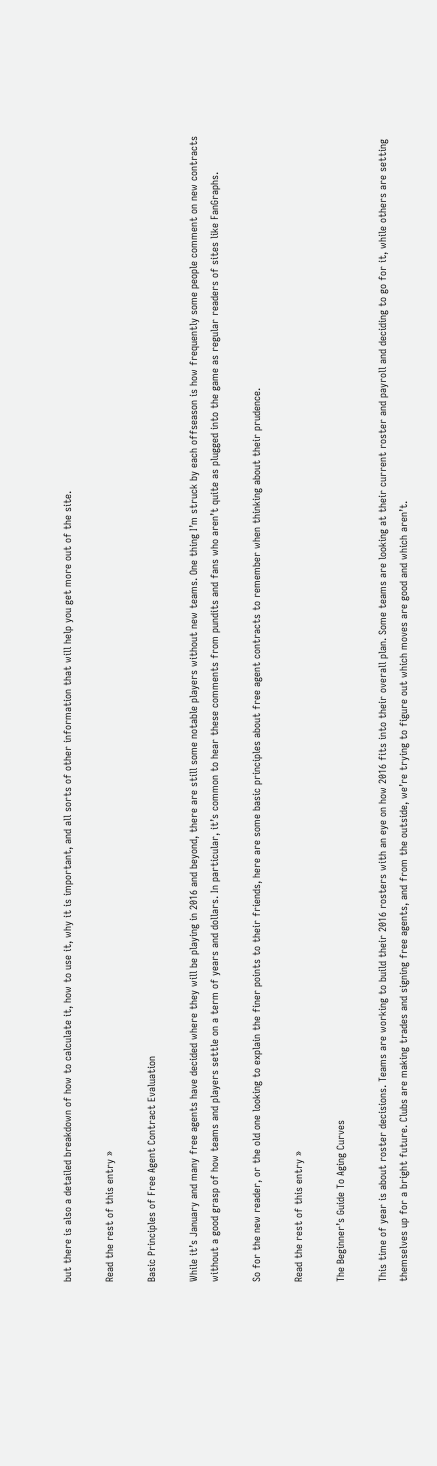but there is also a detailed breakdown of how to calculate it, how to use it, why it is important, and all sorts of other information that will help you get more out of the site.

Read the rest of this entry »

Basic Principles of Free Agent Contract Evaluation

While it’s January and many free agents have decided where they will be playing in 2016 and beyond, there are still some notable players without new teams. One thing I’m struck by each offseason is how frequently some people comment on new contracts without a good grasp of how teams and players settle on a term of years and dollars. In particular, it’s common to hear these comments from pundits and fans who aren’t quite as plugged into the game as regular readers of sites like FanGraphs.

So for the new reader, or the old one looking to explain the finer points to their friends, here are some basic principles about free agent contracts to remember when thinking about their prudence.

Read the rest of this entry »

The Beginner’s Guide To Aging Curves

This time of year is about roster decisions. Teams are working to build their 2016 rosters with an eye on how 2016 fits into their overall plan. Some teams are looking at their current roster and payroll and deciding to go for it, while others are setting themselves up for a bright future. Clubs are making trades and signing free agents, and from the outside, we’re trying to figure out which moves are good and which aren’t.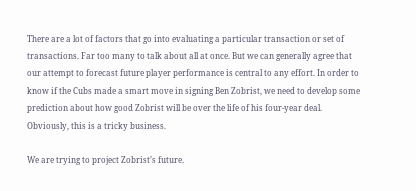There are a lot of factors that go into evaluating a particular transaction or set of transactions. Far too many to talk about all at once. But we can generally agree that our attempt to forecast future player performance is central to any effort. In order to know if the Cubs made a smart move in signing Ben Zobrist, we need to develop some prediction about how good Zobrist will be over the life of his four-year deal. Obviously, this is a tricky business.

We are trying to project Zobrist’s future.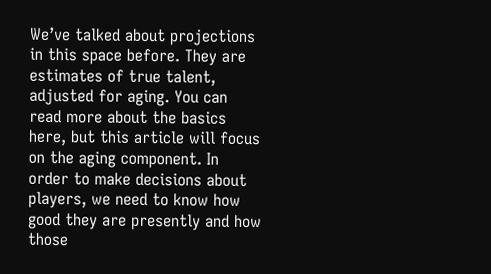We’ve talked about projections in this space before. They are estimates of true talent, adjusted for aging. You can read more about the basics here, but this article will focus on the aging component. In order to make decisions about players, we need to know how good they are presently and how those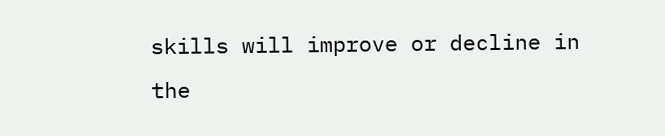skills will improve or decline in the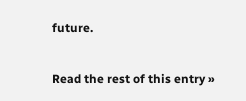future.

Read the rest of this entry »